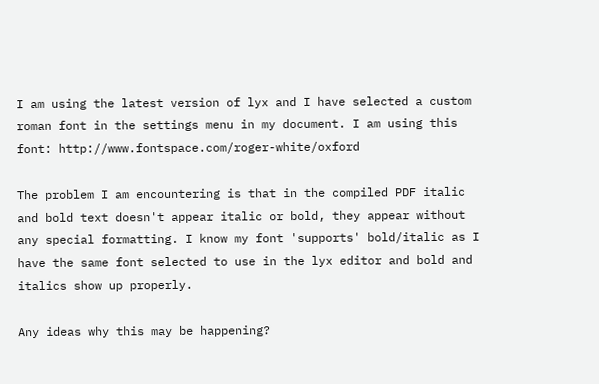I am using the latest version of lyx and I have selected a custom roman font in the settings menu in my document. I am using this font: http://www.fontspace.com/roger-white/oxford

The problem I am encountering is that in the compiled PDF italic and bold text doesn't appear italic or bold, they appear without any special formatting. I know my font 'supports' bold/italic as I have the same font selected to use in the lyx editor and bold and italics show up properly.

Any ideas why this may be happening?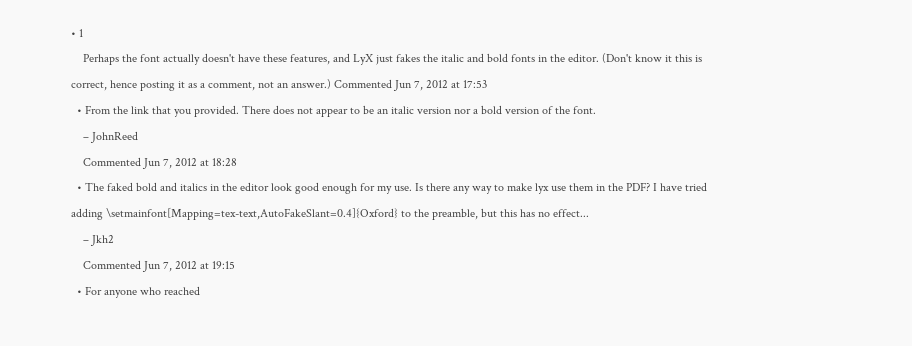• 1
    Perhaps the font actually doesn't have these features, and LyX just fakes the italic and bold fonts in the editor. (Don't know it this is correct, hence posting it as a comment, not an answer.) Commented Jun 7, 2012 at 17:53
  • From the link that you provided. There does not appear to be an italic version nor a bold version of the font.
    – JohnReed
    Commented Jun 7, 2012 at 18:28
  • The faked bold and italics in the editor look good enough for my use. Is there any way to make lyx use them in the PDF? I have tried adding \setmainfont[Mapping=tex-text,AutoFakeSlant=0.4]{Oxford} to the preamble, but this has no effect...
    – Jkh2
    Commented Jun 7, 2012 at 19:15
  • For anyone who reached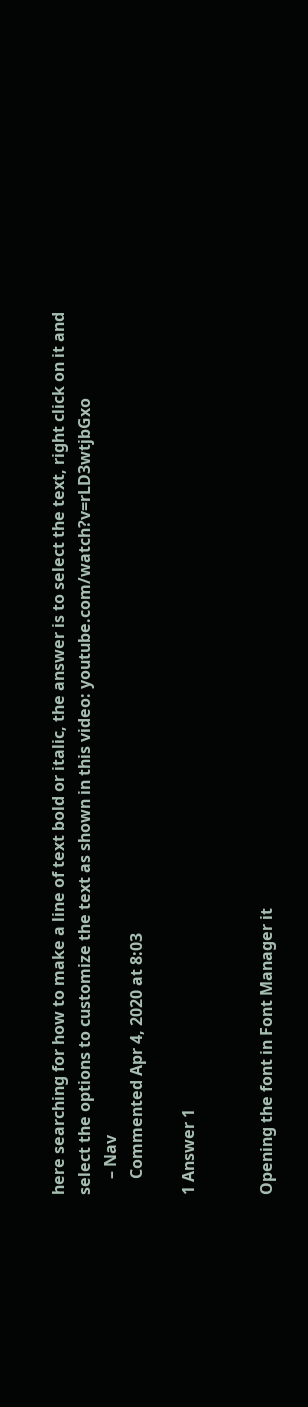here searching for how to make a line of text bold or italic, the answer is to select the text, right click on it and select the options to customize the text as shown in this video: youtube.com/watch?v=rLD3wtjbGxo
    – Nav
    Commented Apr 4, 2020 at 8:03

1 Answer 1


Opening the font in Font Manager it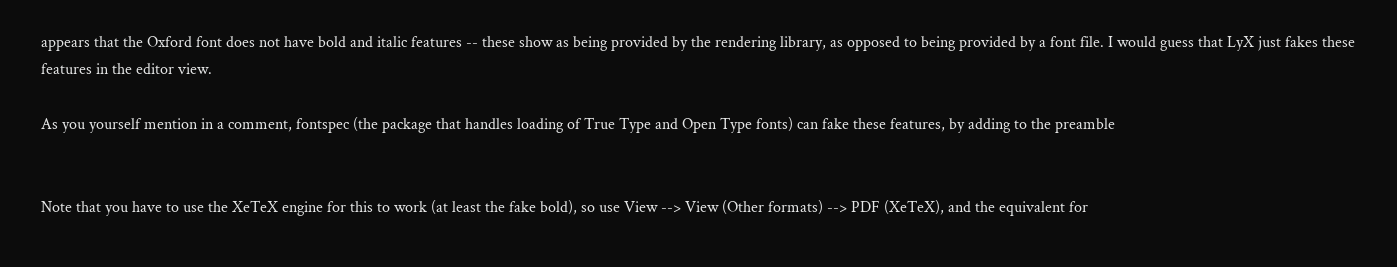appears that the Oxford font does not have bold and italic features -- these show as being provided by the rendering library, as opposed to being provided by a font file. I would guess that LyX just fakes these features in the editor view.

As you yourself mention in a comment, fontspec (the package that handles loading of True Type and Open Type fonts) can fake these features, by adding to the preamble


Note that you have to use the XeTeX engine for this to work (at least the fake bold), so use View --> View (Other formats) --> PDF (XeTeX), and the equivalent for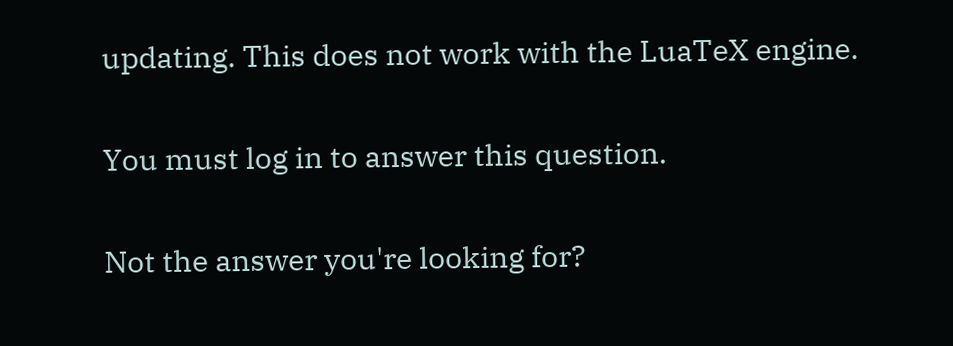updating. This does not work with the LuaTeX engine.

You must log in to answer this question.

Not the answer you're looking for?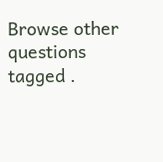Browse other questions tagged .